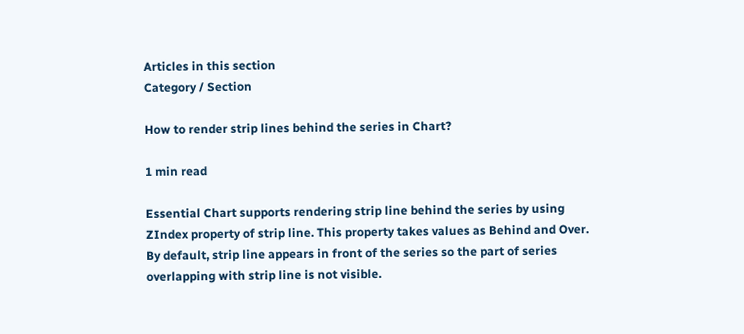Articles in this section
Category / Section

How to render strip lines behind the series in Chart?

1 min read

Essential Chart supports rendering strip line behind the series by using ZIndex property of strip line. This property takes values as Behind and Over. By default, strip line appears in front of the series so the part of series overlapping with strip line is not visible.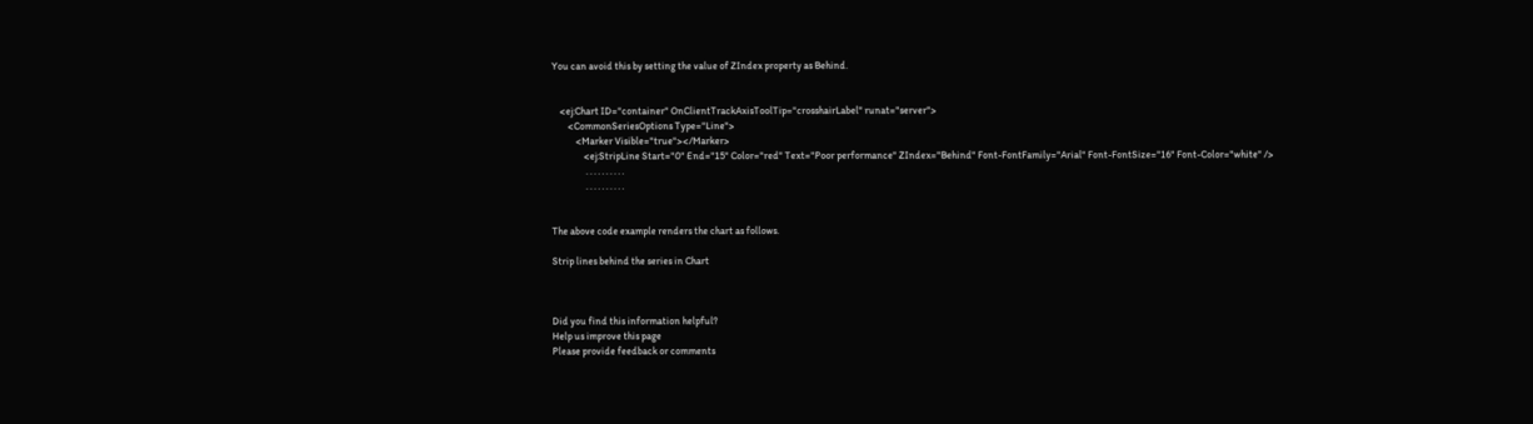You can avoid this by setting the value of ZIndex property as Behind.


    <ej:Chart ID="container" OnClientTrackAxisToolTip="crosshairLabel" runat="server">
        <CommonSeriesOptions Type="Line">
            <Marker Visible="true"></Marker>
                <ej:StripLine Start="0" End="15" Color="red" Text="Poor performance" ZIndex="Behind" Font-FontFamily="Arial" Font-FontSize="16" Font-Color="white" />
                 . . . . . . . . . .
                 . . . . . . . . . .


The above code example renders the chart as follows.

Strip lines behind the series in Chart



Did you find this information helpful?
Help us improve this page
Please provide feedback or comments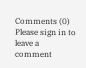Comments (0)
Please sign in to leave a comment